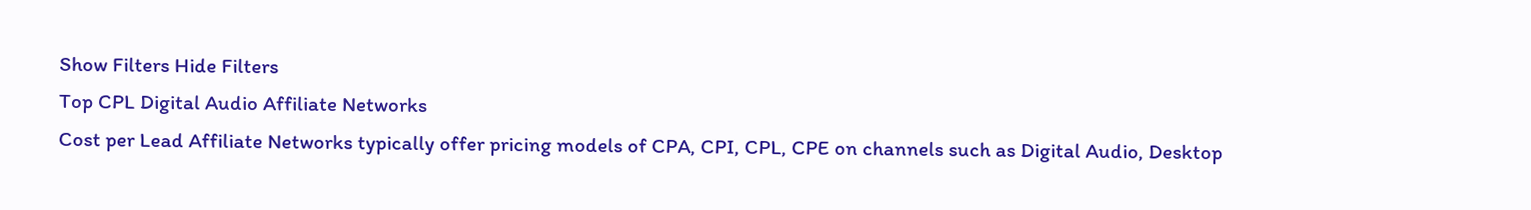Show Filters Hide Filters
Top CPL Digital Audio Affiliate Networks
Cost per Lead Affiliate Networks typically offer pricing models of CPA, CPI, CPL, CPE on channels such as Digital Audio, Desktop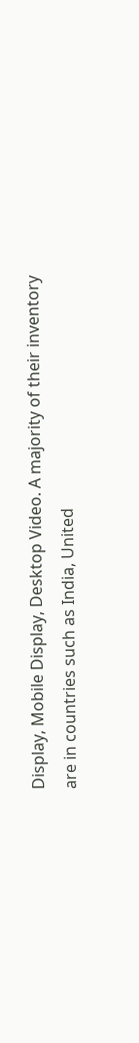Display, Mobile Display, Desktop Video. A majority of their inventory are in countries such as India, United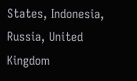States, Indonesia, Russia, United Kingdom